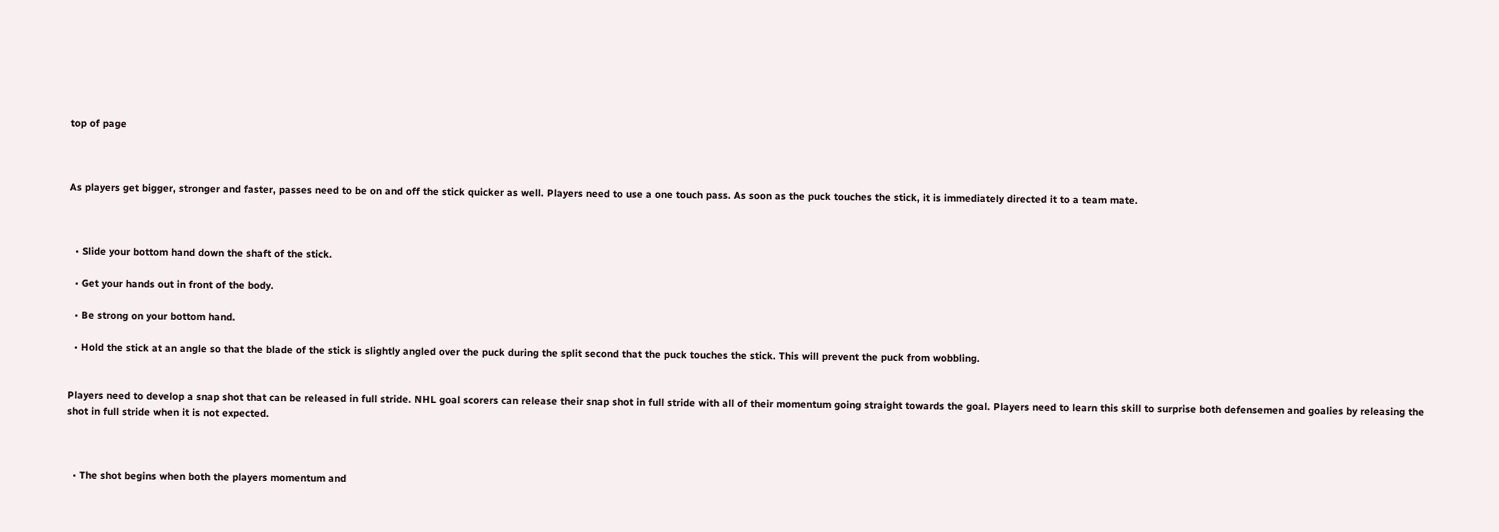top of page



As players get bigger, stronger and faster, passes need to be on and off the stick quicker as well. Players need to use a one touch pass. As soon as the puck touches the stick, it is immediately directed it to a team mate.



  • Slide your bottom hand down the shaft of the stick.

  • Get your hands out in front of the body.

  • Be strong on your bottom hand.

  • Hold the stick at an angle so that the blade of the stick is slightly angled over the puck during the split second that the puck touches the stick. This will prevent the puck from wobbling.


Players need to develop a snap shot that can be released in full stride. NHL goal scorers can release their snap shot in full stride with all of their momentum going straight towards the goal. Players need to learn this skill to surprise both defensemen and goalies by releasing the shot in full stride when it is not expected.



  • The shot begins when both the players momentum and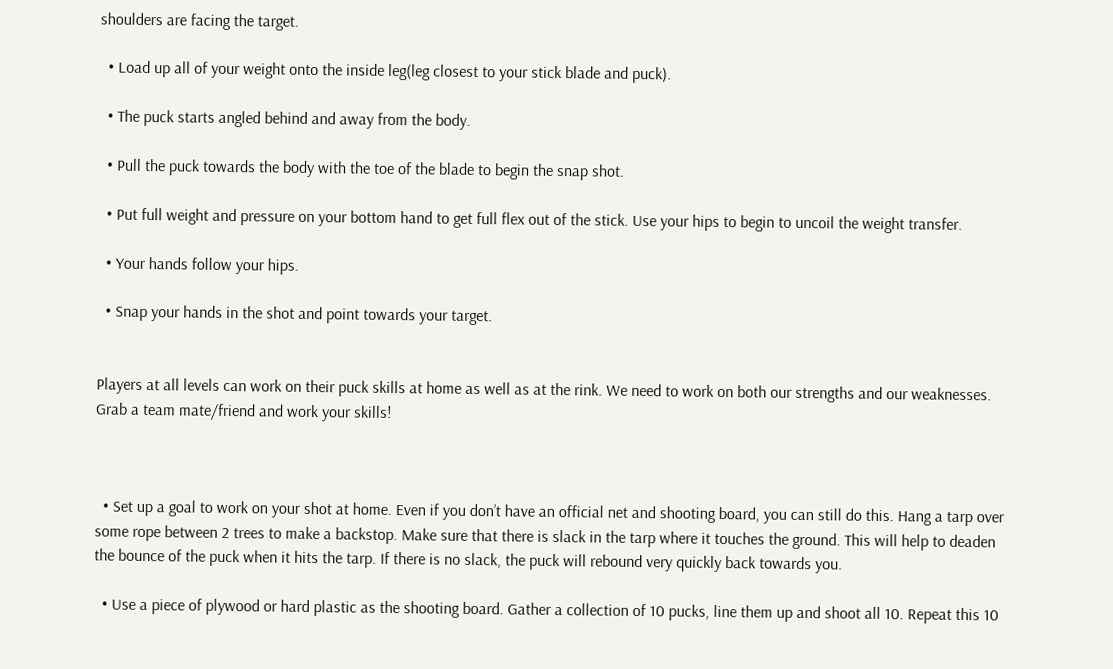shoulders are facing the target.

  • Load up all of your weight onto the inside leg(leg closest to your stick blade and puck).

  • The puck starts angled behind and away from the body.

  • Pull the puck towards the body with the toe of the blade to begin the snap shot.

  • Put full weight and pressure on your bottom hand to get full flex out of the stick. Use your hips to begin to uncoil the weight transfer.

  • Your hands follow your hips.

  • Snap your hands in the shot and point towards your target.


Players at all levels can work on their puck skills at home as well as at the rink. We need to work on both our strengths and our weaknesses. Grab a team mate/friend and work your skills!



  • Set up a goal to work on your shot at home. Even if you don’t have an official net and shooting board, you can still do this. Hang a tarp over some rope between 2 trees to make a backstop. Make sure that there is slack in the tarp where it touches the ground. This will help to deaden the bounce of the puck when it hits the tarp. If there is no slack, the puck will rebound very quickly back towards you.

  • Use a piece of plywood or hard plastic as the shooting board. Gather a collection of 10 pucks, line them up and shoot all 10. Repeat this 10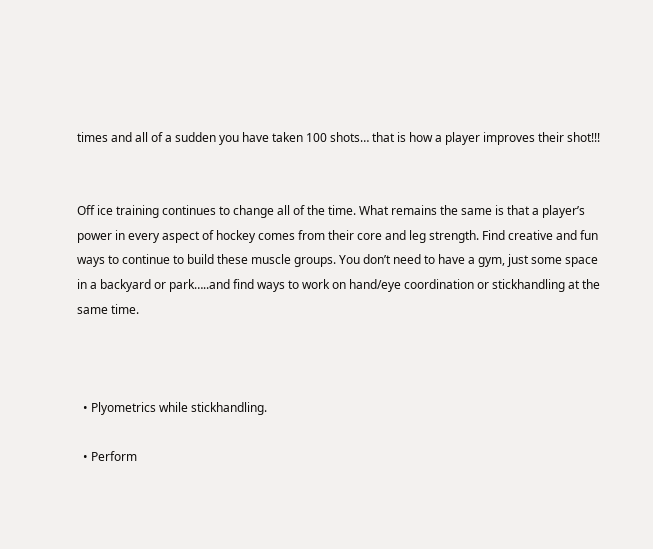times and all of a sudden you have taken 100 shots… that is how a player improves their shot!!!


Off ice training continues to change all of the time. What remains the same is that a player’s power in every aspect of hockey comes from their core and leg strength. Find creative and fun ways to continue to build these muscle groups. You don’t need to have a gym, just some space in a backyard or park…..and find ways to work on hand/eye coordination or stickhandling at the same time.



  • Plyometrics while stickhandling.

  • Perform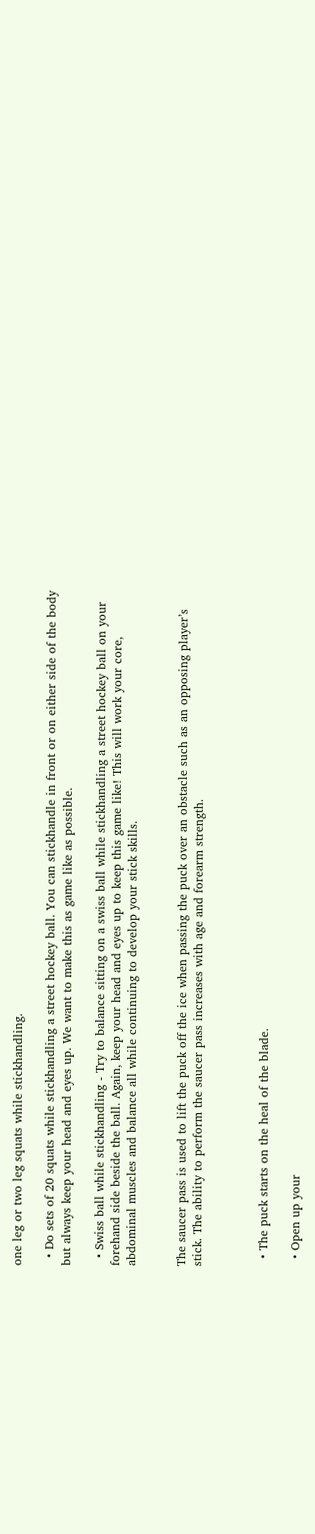one leg or two leg squats while stickhandling.

  • Do sets of 20 squats while stickhandling a street hockey ball. You can stickhandle in front or on either side of the body but always keep your head and eyes up. We want to make this as game like as possible.

  • Swiss ball while stickhandling - Try to balance sitting on a swiss ball while stickhandling a street hockey ball on your forehand side beside the ball. Again, keep your head and eyes up to keep this game like! This will work your core, abdominal muscles and balance all while continuing to develop your stick skills.


The saucer pass is used to lift the puck off the ice when passing the puck over an obstacle such as an opposing player’s stick. The ability to perform the saucer pass increases with age and forearm strength.



  • The puck starts on the heal of the blade.

  • Open up your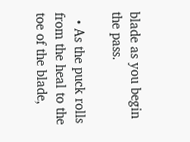blade as you begin the pass.

  • As the puck rolls from the heal to the toe of the blade,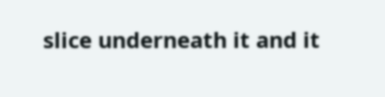slice underneath it and it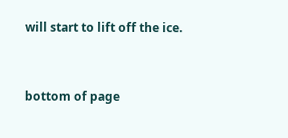will start to lift off the ice.



bottom of page